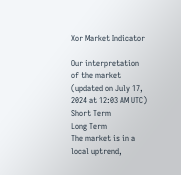Xor Market Indicator

Our interpretation of the market (updated on July 17, 2024 at 12:03 AM UTC)
Short Term
Long Term
The market is in a local uptrend,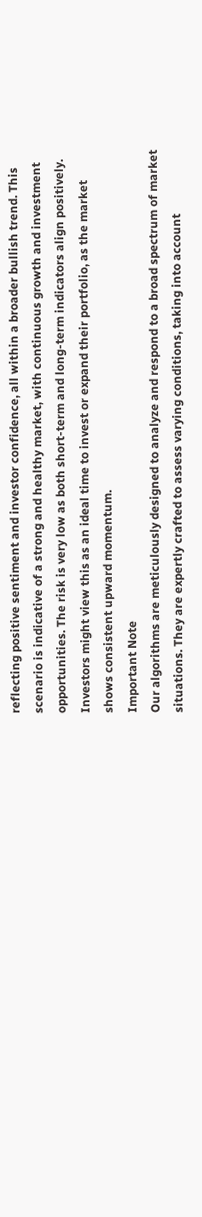reflecting positive sentiment and investor confidence, all within a broader bullish trend. This scenario is indicative of a strong and healthy market, with continuous growth and investment opportunities. The risk is very low as both short-term and long-term indicators align positively. Investors might view this as an ideal time to invest or expand their portfolio, as the market shows consistent upward momentum.
Important Note
Our algorithms are meticulously designed to analyze and respond to a broad spectrum of market situations. They are expertly crafted to assess varying conditions, taking into account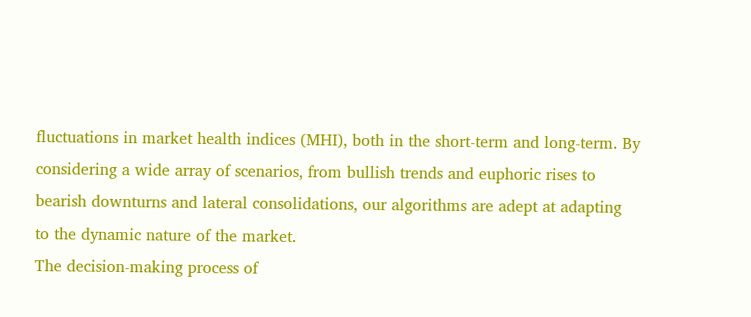fluctuations in market health indices (MHI), both in the short-term and long-term. By considering a wide array of scenarios, from bullish trends and euphoric rises to bearish downturns and lateral consolidations, our algorithms are adept at adapting to the dynamic nature of the market.
The decision-making process of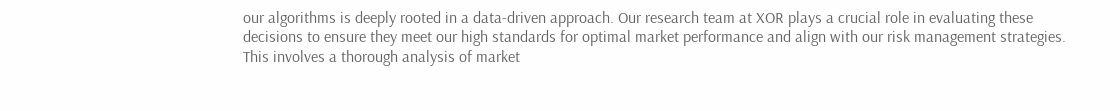our algorithms is deeply rooted in a data-driven approach. Our research team at XOR plays a crucial role in evaluating these decisions to ensure they meet our high standards for optimal market performance and align with our risk management strategies. This involves a thorough analysis of market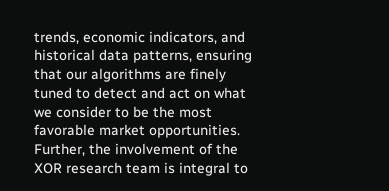trends, economic indicators, and historical data patterns, ensuring that our algorithms are finely tuned to detect and act on what we consider to be the most favorable market opportunities.
Further, the involvement of the XOR research team is integral to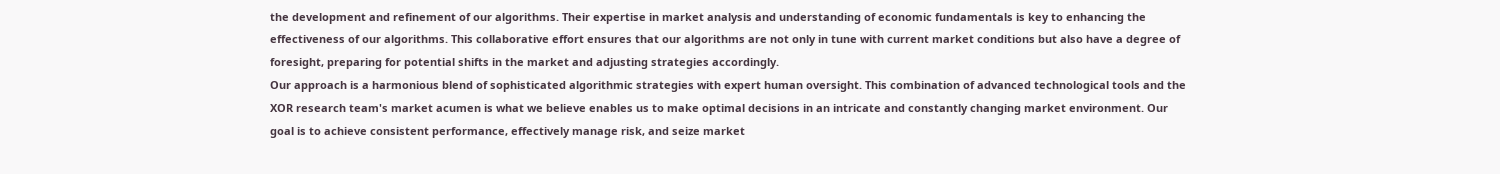the development and refinement of our algorithms. Their expertise in market analysis and understanding of economic fundamentals is key to enhancing the effectiveness of our algorithms. This collaborative effort ensures that our algorithms are not only in tune with current market conditions but also have a degree of foresight, preparing for potential shifts in the market and adjusting strategies accordingly.
Our approach is a harmonious blend of sophisticated algorithmic strategies with expert human oversight. This combination of advanced technological tools and the XOR research team's market acumen is what we believe enables us to make optimal decisions in an intricate and constantly changing market environment. Our goal is to achieve consistent performance, effectively manage risk, and seize market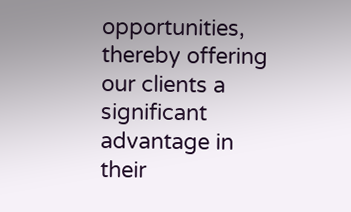opportunities, thereby offering our clients a significant advantage in their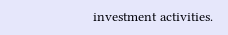investment activities.